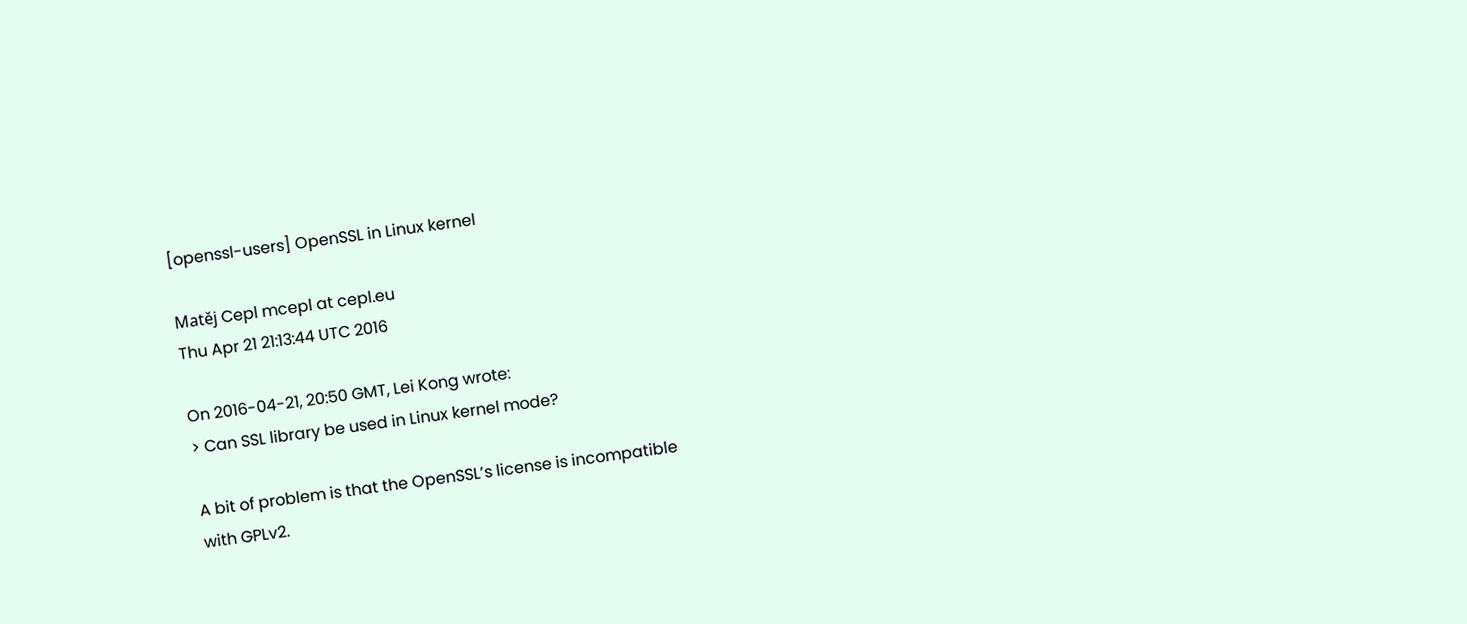[openssl-users] OpenSSL in Linux kernel

Matěj Cepl mcepl at cepl.eu
Thu Apr 21 21:13:44 UTC 2016

On 2016-04-21, 20:50 GMT, Lei Kong wrote:
> Can SSL library be used in Linux kernel mode?

A bit of problem is that the OpenSSL’s license is incompatible
with GPLv2.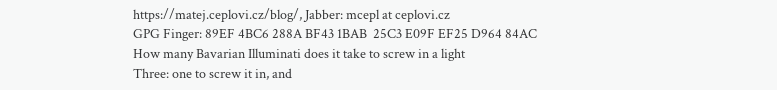https://matej.ceplovi.cz/blog/, Jabber: mcepl at ceplovi.cz
GPG Finger: 89EF 4BC6 288A BF43 1BAB  25C3 E09F EF25 D964 84AC
How many Bavarian Illuminati does it take to screw in a light
Three: one to screw it in, and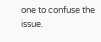one to confuse the issue.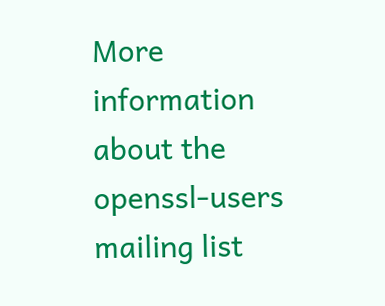More information about the openssl-users mailing list